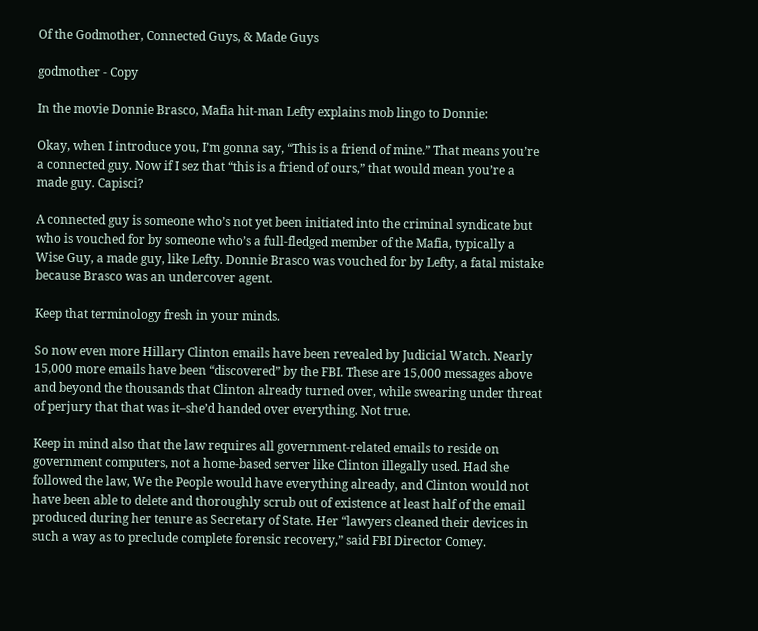Of the Godmother, Connected Guys, & Made Guys

godmother - Copy

In the movie Donnie Brasco, Mafia hit-man Lefty explains mob lingo to Donnie:

Okay, when I introduce you, I’m gonna say, “This is a friend of mine.” That means you’re a connected guy. Now if I sez that “this is a friend of ours,” that would mean you’re a made guy. Capisci?

A connected guy is someone who’s not yet been initiated into the criminal syndicate but who is vouched for by someone who’s a full-fledged member of the Mafia, typically a Wise Guy, a made guy, like Lefty. Donnie Brasco was vouched for by Lefty, a fatal mistake because Brasco was an undercover agent.

Keep that terminology fresh in your minds.

So now even more Hillary Clinton emails have been revealed by Judicial Watch. Nearly 15,000 more emails have been “discovered” by the FBI. These are 15,000 messages above and beyond the thousands that Clinton already turned over, while swearing under threat of perjury that that was it–she’d handed over everything. Not true.

Keep in mind also that the law requires all government-related emails to reside on government computers, not a home-based server like Clinton illegally used. Had she followed the law, We the People would have everything already, and Clinton would not have been able to delete and thoroughly scrub out of existence at least half of the email produced during her tenure as Secretary of State. Her “lawyers cleaned their devices in such a way as to preclude complete forensic recovery,” said FBI Director Comey.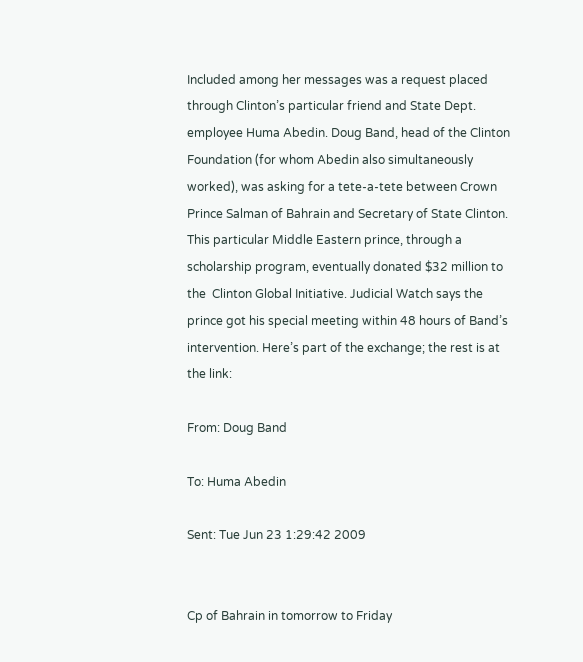Included among her messages was a request placed through Clinton’s particular friend and State Dept. employee Huma Abedin. Doug Band, head of the Clinton Foundation (for whom Abedin also simultaneously worked), was asking for a tete-a-tete between Crown Prince Salman of Bahrain and Secretary of State Clinton. This particular Middle Eastern prince, through a scholarship program, eventually donated $32 million to the  Clinton Global Initiative. Judicial Watch says the prince got his special meeting within 48 hours of Band’s intervention. Here’s part of the exchange; the rest is at the link:

From: Doug Band

To: Huma Abedin

Sent: Tue Jun 23 1:29:42 2009


Cp of Bahrain in tomorrow to Friday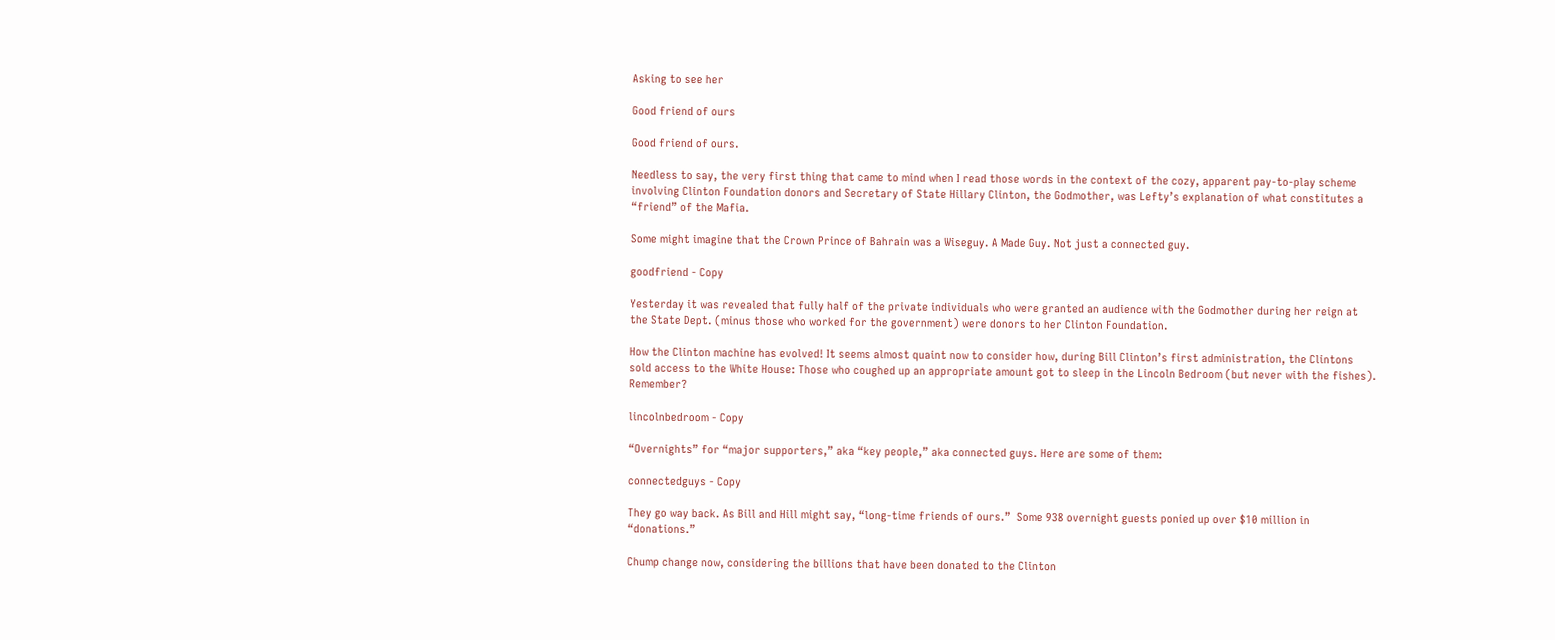Asking to see her

Good friend of ours

Good friend of ours.

Needless to say, the very first thing that came to mind when I read those words in the context of the cozy, apparent pay-to-play scheme involving Clinton Foundation donors and Secretary of State Hillary Clinton, the Godmother, was Lefty’s explanation of what constitutes a “friend” of the Mafia.

Some might imagine that the Crown Prince of Bahrain was a Wiseguy. A Made Guy. Not just a connected guy.

goodfriend - Copy

Yesterday it was revealed that fully half of the private individuals who were granted an audience with the Godmother during her reign at the State Dept. (minus those who worked for the government) were donors to her Clinton Foundation.

How the Clinton machine has evolved! It seems almost quaint now to consider how, during Bill Clinton’s first administration, the Clintons sold access to the White House: Those who coughed up an appropriate amount got to sleep in the Lincoln Bedroom (but never with the fishes). Remember?

lincolnbedroom - Copy

“Overnights” for “major supporters,” aka “key people,” aka connected guys. Here are some of them:

connectedguys - Copy

They go way back. As Bill and Hill might say, “long-time friends of ours.”  Some 938 overnight guests ponied up over $10 million in “donations.”

Chump change now, considering the billions that have been donated to the Clinton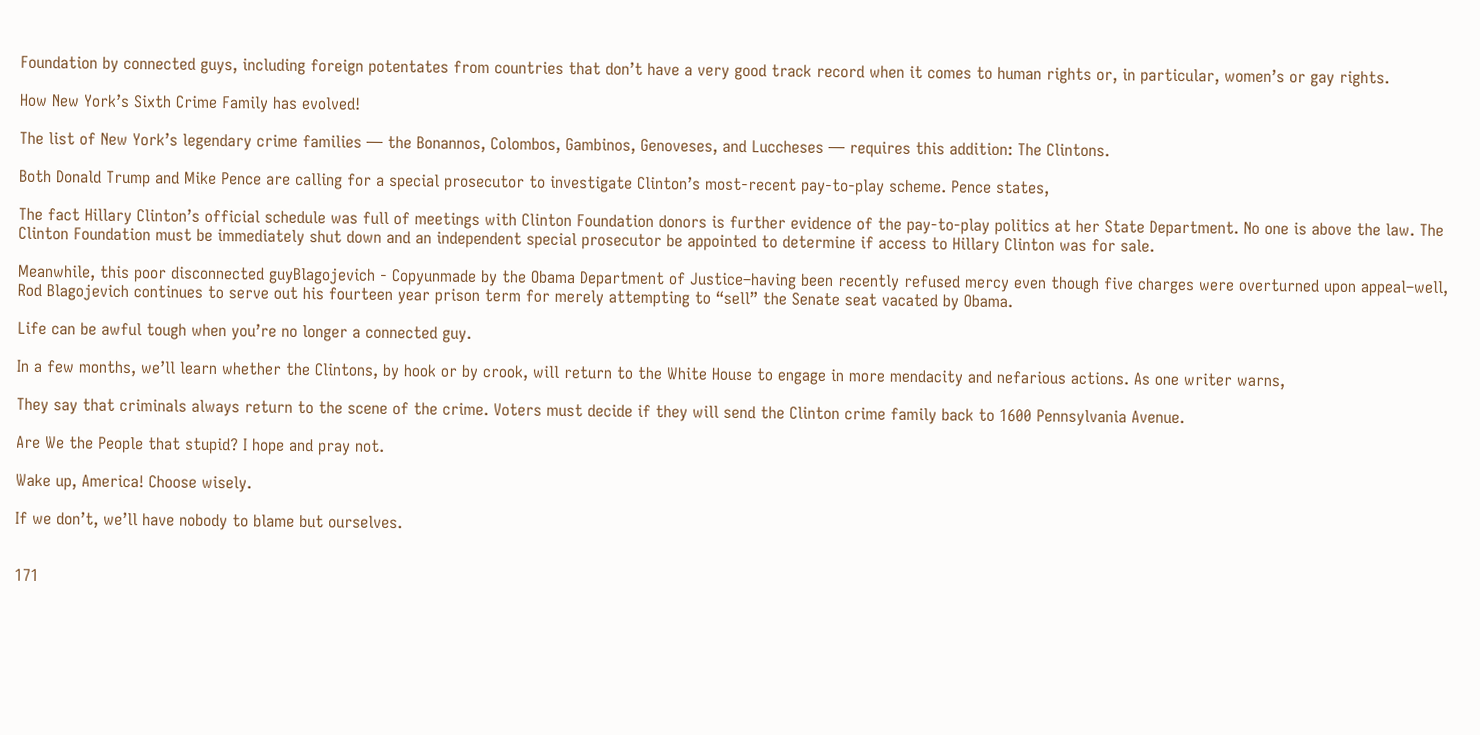Foundation by connected guys, including foreign potentates from countries that don’t have a very good track record when it comes to human rights or, in particular, women’s or gay rights.

How New York’s Sixth Crime Family has evolved!

The list of New York’s legendary crime families — the Bonannos, Colombos, Gambinos, Genoveses, and Luccheses — requires this addition: The Clintons.

Both Donald Trump and Mike Pence are calling for a special prosecutor to investigate Clinton’s most-recent pay-to-play scheme. Pence states,

The fact Hillary Clinton’s official schedule was full of meetings with Clinton Foundation donors is further evidence of the pay-to-play politics at her State Department. No one is above the law. The Clinton Foundation must be immediately shut down and an independent special prosecutor be appointed to determine if access to Hillary Clinton was for sale.

Meanwhile, this poor disconnected guyBlagojevich - Copyunmade by the Obama Department of Justice–having been recently refused mercy even though five charges were overturned upon appeal–well, Rod Blagojevich continues to serve out his fourteen year prison term for merely attempting to “sell” the Senate seat vacated by Obama.

Life can be awful tough when you’re no longer a connected guy.

In a few months, we’ll learn whether the Clintons, by hook or by crook, will return to the White House to engage in more mendacity and nefarious actions. As one writer warns,

They say that criminals always return to the scene of the crime. Voters must decide if they will send the Clinton crime family back to 1600 Pennsylvania Avenue.

Are We the People that stupid? I hope and pray not.

Wake up, America! Choose wisely.

If we don’t, we’ll have nobody to blame but ourselves.


171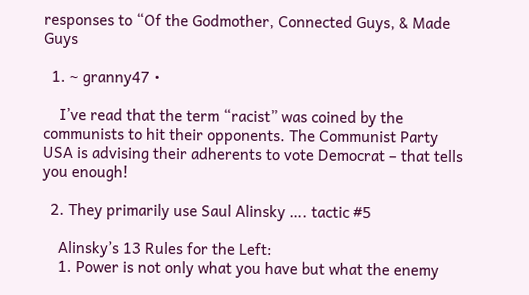responses to “Of the Godmother, Connected Guys, & Made Guys

  1. ~ granny47 •

    I’ve read that the term “racist” was coined by the communists to hit their opponents. The Communist Party USA is advising their adherents to vote Democrat – that tells you enough!

  2. They primarily use Saul Alinsky …. tactic #5

    Alinsky’s 13 Rules for the Left:
    1. Power is not only what you have but what the enemy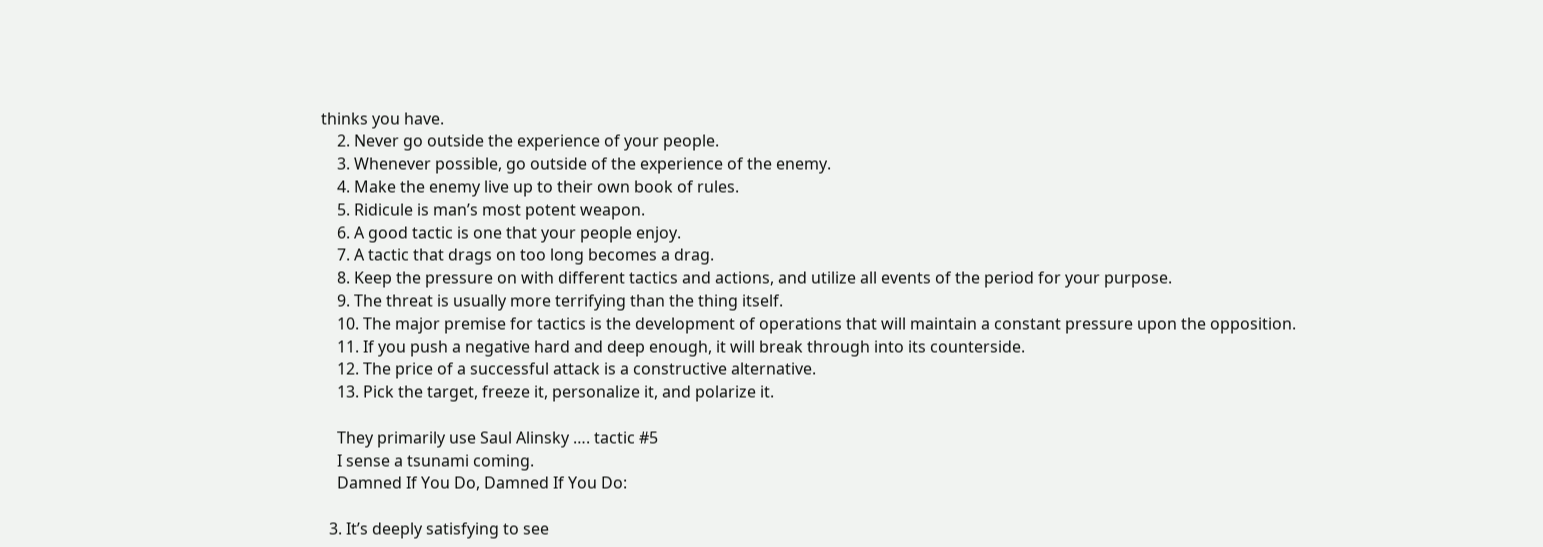thinks you have.
    2. Never go outside the experience of your people.
    3. Whenever possible, go outside of the experience of the enemy.
    4. Make the enemy live up to their own book of rules.
    5. Ridicule is man’s most potent weapon.
    6. A good tactic is one that your people enjoy.
    7. A tactic that drags on too long becomes a drag.
    8. Keep the pressure on with different tactics and actions, and utilize all events of the period for your purpose.
    9. The threat is usually more terrifying than the thing itself.
    10. The major premise for tactics is the development of operations that will maintain a constant pressure upon the opposition.
    11. If you push a negative hard and deep enough, it will break through into its counterside.
    12. The price of a successful attack is a constructive alternative.
    13. Pick the target, freeze it, personalize it, and polarize it.

    They primarily use Saul Alinsky …. tactic #5
    I sense a tsunami coming.
    Damned If You Do, Damned If You Do:

  3. It’s deeply satisfying to see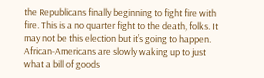the Republicans finally beginning to fight fire with fire. This is a no quarter fight to the death, folks. It may not be this election but it’s going to happen. African-Americans are slowly waking up to just what a bill of goods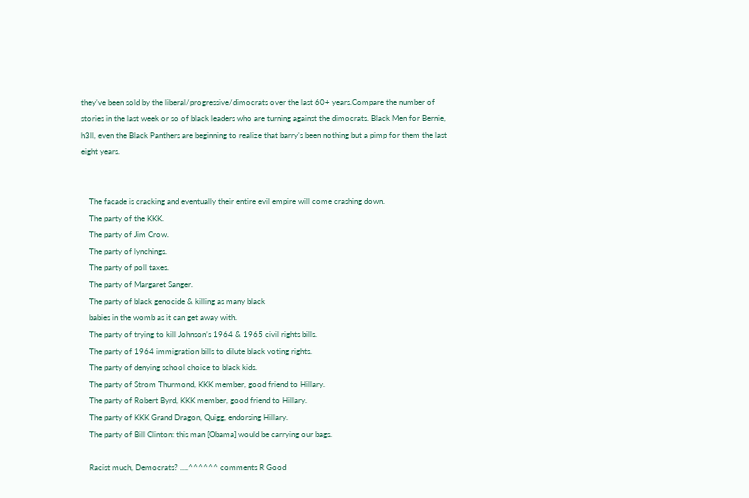they’ve been sold by the liberal/progressive/dimocrats over the last 60+ years.Compare the number of stories in the last week or so of black leaders who are turning against the dimocrats. Black Men for Bernie, h3ll, even the Black Panthers are beginning to realize that barry’s been nothing but a pimp for them the last eight years.


    The facade is cracking and eventually their entire evil empire will come crashing down.
    The party of the KKK.
    The party of Jim Crow.
    The party of lynchings.
    The party of poll taxes.
    The party of Margaret Sanger.
    The party of black genocide & killing as many black
    babies in the womb as it can get away with.
    The party of trying to kill Johnson’s 1964 & 1965 civil rights bills.
    The party of 1964 immigration bills to dilute black voting rights.
    The party of denying school choice to black kids.
    The party of Strom Thurmond, KKK member, good friend to Hillary.
    The party of Robert Byrd, KKK member, good friend to Hillary.
    The party of KKK Grand Dragon, Quigg, endorsing Hillary.
    The party of Bill Clinton: this man [Obama] would be carrying our bags.

    Racist much, Democrats? ….^^^^^^ comments R Good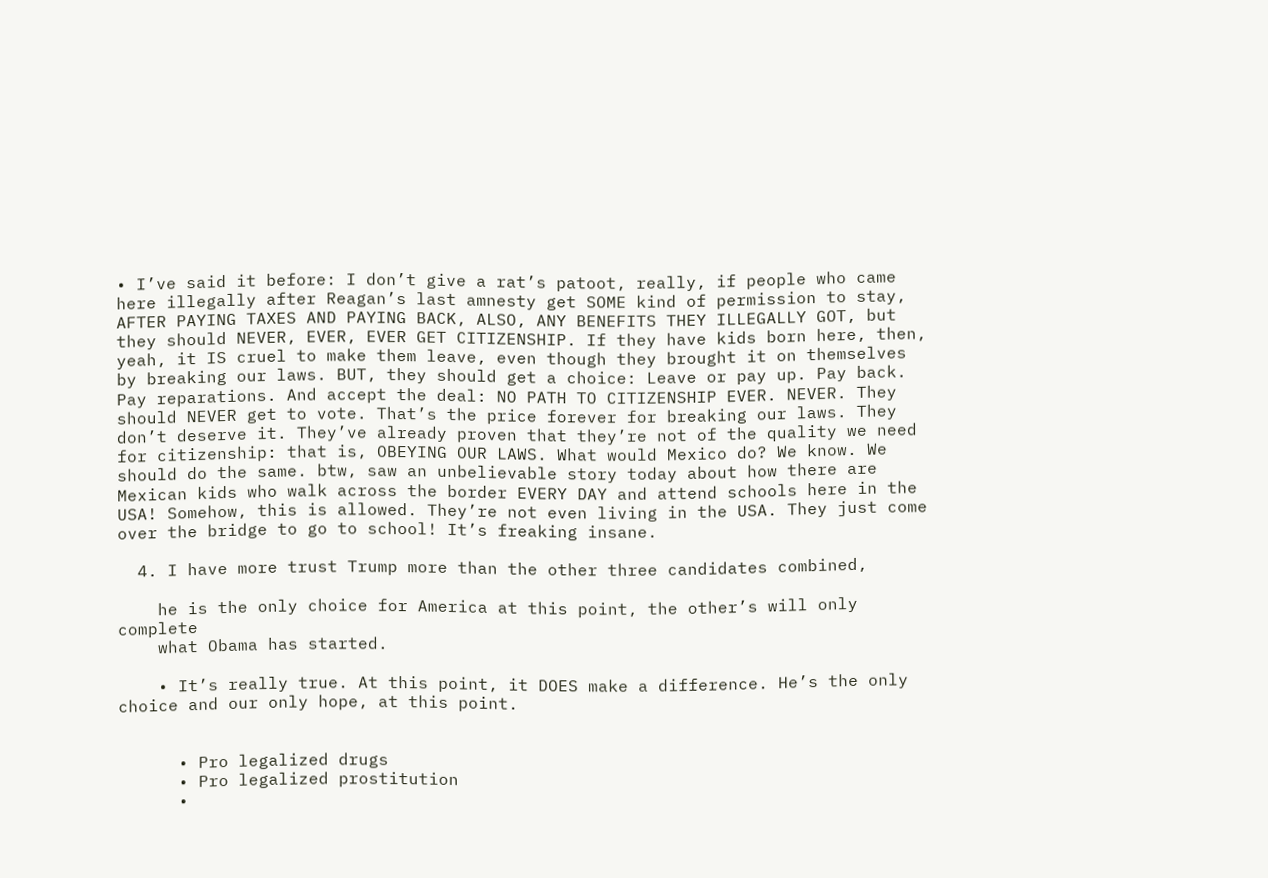• I’ve said it before: I don’t give a rat’s patoot, really, if people who came here illegally after Reagan’s last amnesty get SOME kind of permission to stay, AFTER PAYING TAXES AND PAYING BACK, ALSO, ANY BENEFITS THEY ILLEGALLY GOT, but they should NEVER, EVER, EVER GET CITIZENSHIP. If they have kids born here, then, yeah, it IS cruel to make them leave, even though they brought it on themselves by breaking our laws. BUT, they should get a choice: Leave or pay up. Pay back. Pay reparations. And accept the deal: NO PATH TO CITIZENSHIP EVER. NEVER. They should NEVER get to vote. That’s the price forever for breaking our laws. They don’t deserve it. They’ve already proven that they’re not of the quality we need for citizenship: that is, OBEYING OUR LAWS. What would Mexico do? We know. We should do the same. btw, saw an unbelievable story today about how there are Mexican kids who walk across the border EVERY DAY and attend schools here in the USA! Somehow, this is allowed. They’re not even living in the USA. They just come over the bridge to go to school! It’s freaking insane.

  4. I have more trust Trump more than the other three candidates combined,

    he is the only choice for America at this point, the other’s will only complete
    what Obama has started.

    • It’s really true. At this point, it DOES make a difference. He’s the only choice and our only hope, at this point.


      • Pro legalized drugs
      • Pro legalized prostitution
      •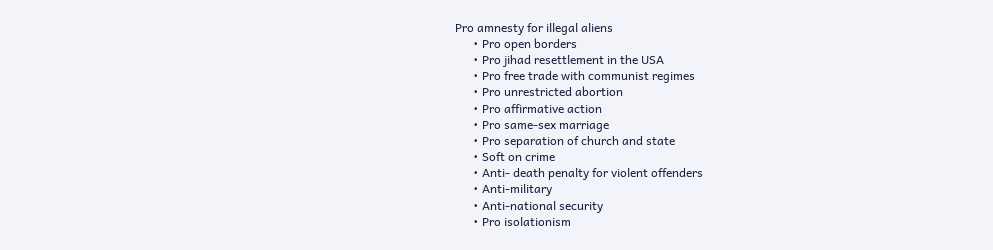Pro amnesty for illegal aliens
      • Pro open borders
      • Pro jihad resettlement in the USA
      • Pro free trade with communist regimes
      • Pro unrestricted abortion
      • Pro affirmative action
      • Pro same-sex marriage
      • Pro separation of church and state
      • Soft on crime
      • Anti- death penalty for violent offenders
      • Anti-military
      • Anti-national security
      • Pro isolationism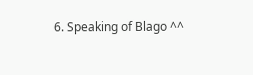6. Speaking of Blago ^^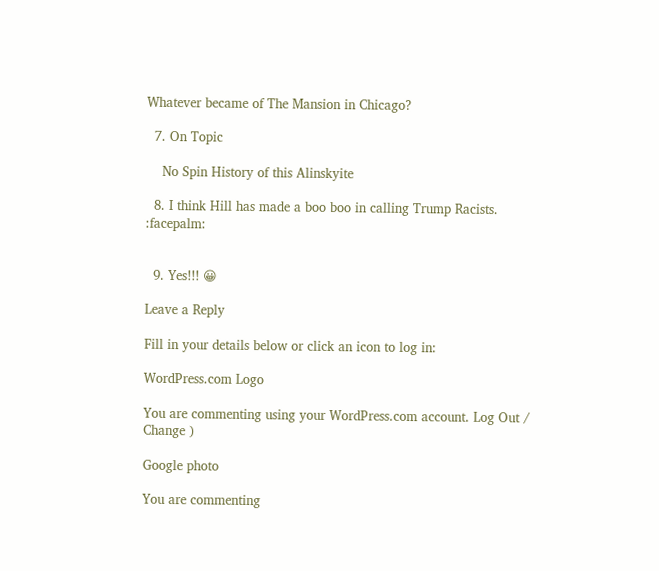Whatever became of The Mansion in Chicago?

  7. On Topic

    No Spin History of this Alinskyite

  8. I think Hill has made a boo boo in calling Trump Racists. :facepalm:


  9. Yes!!! 😀

Leave a Reply

Fill in your details below or click an icon to log in:

WordPress.com Logo

You are commenting using your WordPress.com account. Log Out /  Change )

Google photo

You are commenting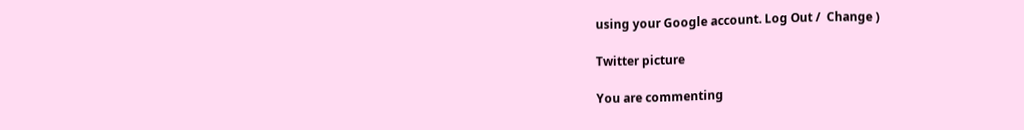using your Google account. Log Out /  Change )

Twitter picture

You are commenting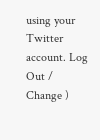using your Twitter account. Log Out /  Change )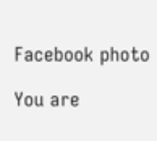Facebook photo

You are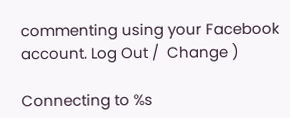commenting using your Facebook account. Log Out /  Change )

Connecting to %s